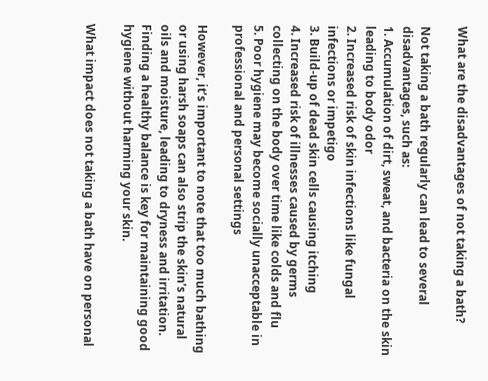What are the disadvantages of not taking a bath?

Not taking a bath regularly can lead to several disadvantages, such as:
1. Accumulation of dirt, sweat, and bacteria on the skin leading to body odor
2. Increased risk of skin infections like fungal infections or impetigo
3. Build-up of dead skin cells causing itching
4. Increased risk of illnesses caused by germs collecting on the body over time like colds and flu
5. Poor hygiene may become socially unacceptable in professional and personal settings

However, it’s important to note that too much bathing or using harsh soaps can also strip the skin’s natural oils and moisture, leading to dryness and irritation. Finding a healthy balance is key for maintaining good hygiene without harming your skin.

What impact does not taking a bath have on personal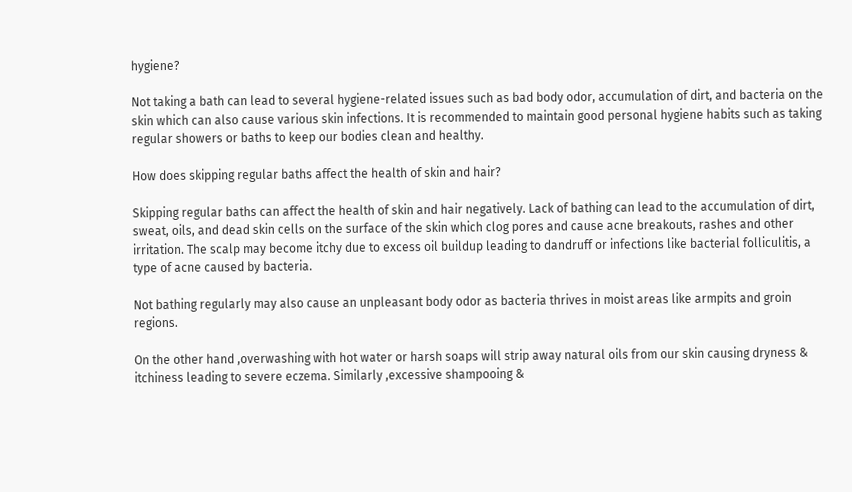hygiene?

Not taking a bath can lead to several hygiene-related issues such as bad body odor, accumulation of dirt, and bacteria on the skin which can also cause various skin infections. It is recommended to maintain good personal hygiene habits such as taking regular showers or baths to keep our bodies clean and healthy.

How does skipping regular baths affect the health of skin and hair?

Skipping regular baths can affect the health of skin and hair negatively. Lack of bathing can lead to the accumulation of dirt, sweat, oils, and dead skin cells on the surface of the skin which clog pores and cause acne breakouts, rashes and other irritation. The scalp may become itchy due to excess oil buildup leading to dandruff or infections like bacterial folliculitis, a type of acne caused by bacteria.

Not bathing regularly may also cause an unpleasant body odor as bacteria thrives in moist areas like armpits and groin regions.

On the other hand ,overwashing with hot water or harsh soaps will strip away natural oils from our skin causing dryness & itchiness leading to severe eczema. Similarly ,excessive shampooing &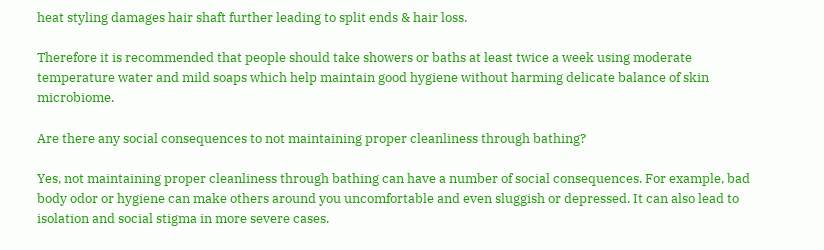heat styling damages hair shaft further leading to split ends & hair loss.

Therefore it is recommended that people should take showers or baths at least twice a week using moderate temperature water and mild soaps which help maintain good hygiene without harming delicate balance of skin microbiome.

Are there any social consequences to not maintaining proper cleanliness through bathing?

Yes, not maintaining proper cleanliness through bathing can have a number of social consequences. For example, bad body odor or hygiene can make others around you uncomfortable and even sluggish or depressed. It can also lead to isolation and social stigma in more severe cases.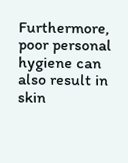Furthermore, poor personal hygiene can also result in skin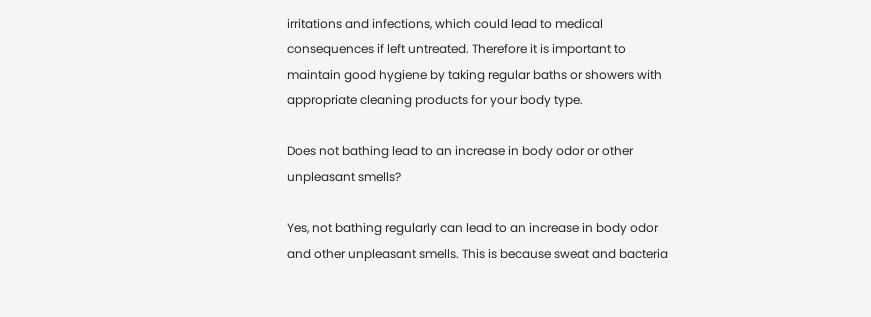irritations and infections, which could lead to medical consequences if left untreated. Therefore it is important to maintain good hygiene by taking regular baths or showers with appropriate cleaning products for your body type.

Does not bathing lead to an increase in body odor or other unpleasant smells?

Yes, not bathing regularly can lead to an increase in body odor and other unpleasant smells. This is because sweat and bacteria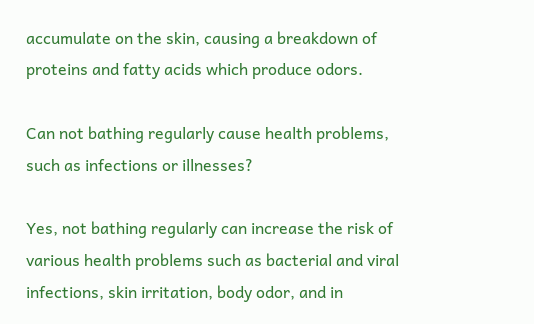accumulate on the skin, causing a breakdown of proteins and fatty acids which produce odors.

Can not bathing regularly cause health problems, such as infections or illnesses?

Yes, not bathing regularly can increase the risk of various health problems such as bacterial and viral infections, skin irritation, body odor, and in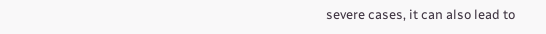severe cases, it can also lead to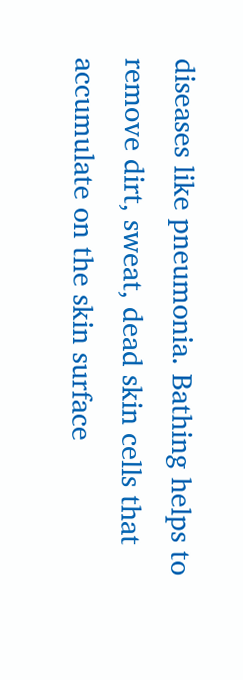diseases like pneumonia. Bathing helps to remove dirt, sweat, dead skin cells that accumulate on the skin surface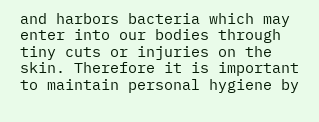and harbors bacteria which may enter into our bodies through tiny cuts or injuries on the skin. Therefore it is important to maintain personal hygiene by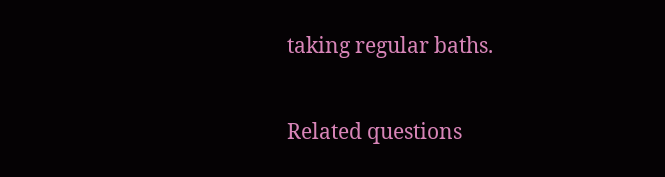taking regular baths.

Related questions